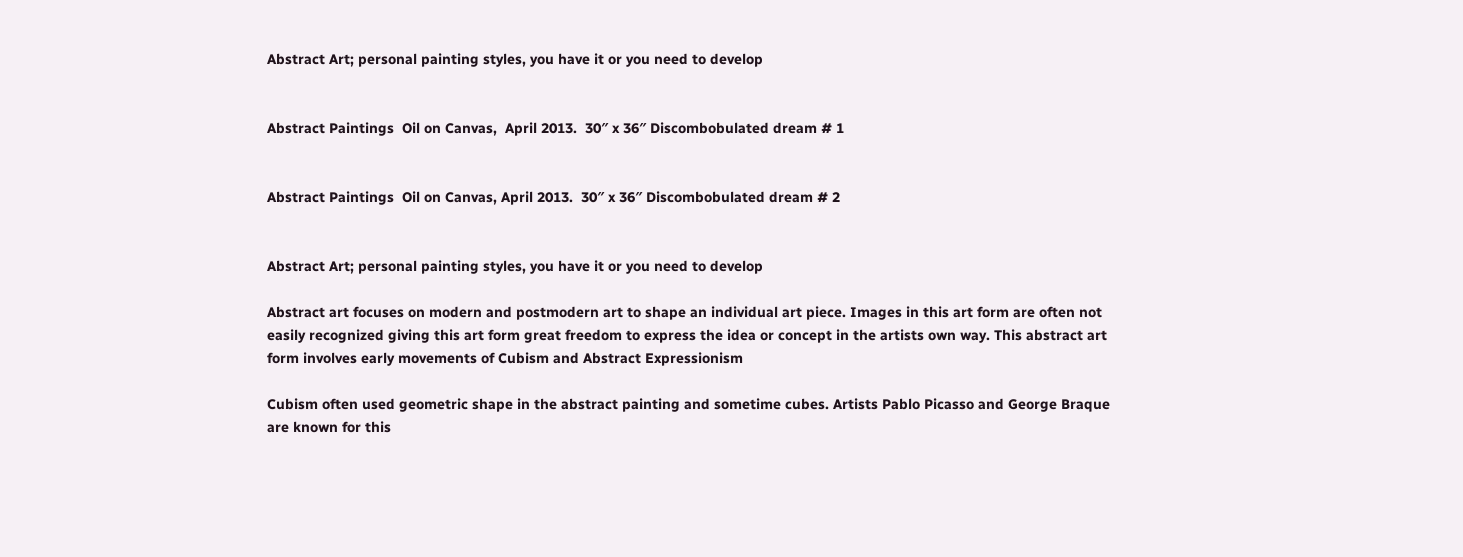Abstract Art; personal painting styles, you have it or you need to develop


Abstract Paintings  Oil on Canvas,  April 2013.  30″ x 36″ Discombobulated dream # 1


Abstract Paintings  Oil on Canvas, April 2013.  30″ x 36″ Discombobulated dream # 2


Abstract Art; personal painting styles, you have it or you need to develop

Abstract art focuses on modern and postmodern art to shape an individual art piece. Images in this art form are often not easily recognized giving this art form great freedom to express the idea or concept in the artists own way. This abstract art form involves early movements of Cubism and Abstract Expressionism

Cubism often used geometric shape in the abstract painting and sometime cubes. Artists Pablo Picasso and George Braque are known for this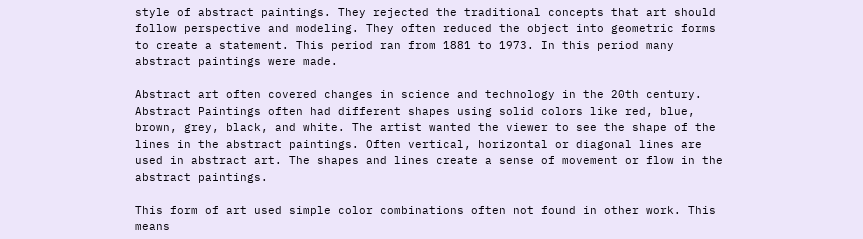style of abstract paintings. They rejected the traditional concepts that art should follow perspective and modeling. They often reduced the object into geometric forms to create a statement. This period ran from 1881 to 1973. In this period many abstract paintings were made.

Abstract art often covered changes in science and technology in the 20th century. Abstract Paintings often had different shapes using solid colors like red, blue, brown, grey, black, and white. The artist wanted the viewer to see the shape of the lines in the abstract paintings. Often vertical, horizontal or diagonal lines are used in abstract art. The shapes and lines create a sense of movement or flow in the abstract paintings.

This form of art used simple color combinations often not found in other work. This means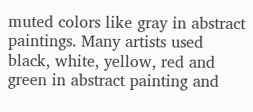muted colors like gray in abstract paintings. Many artists used black, white, yellow, red and green in abstract painting and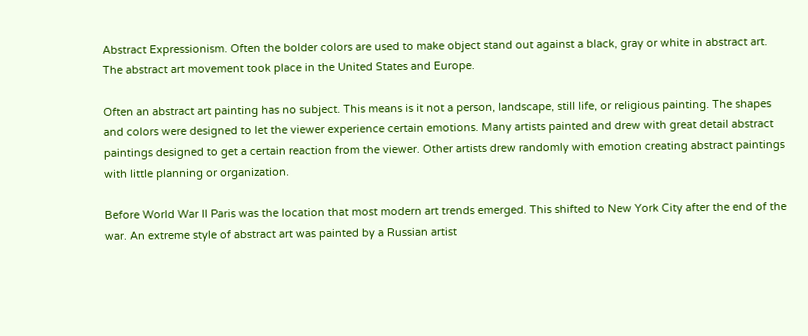Abstract Expressionism. Often the bolder colors are used to make object stand out against a black, gray or white in abstract art. The abstract art movement took place in the United States and Europe.

Often an abstract art painting has no subject. This means is it not a person, landscape, still life, or religious painting. The shapes and colors were designed to let the viewer experience certain emotions. Many artists painted and drew with great detail abstract paintings designed to get a certain reaction from the viewer. Other artists drew randomly with emotion creating abstract paintings with little planning or organization.

Before World War II Paris was the location that most modern art trends emerged. This shifted to New York City after the end of the war. An extreme style of abstract art was painted by a Russian artist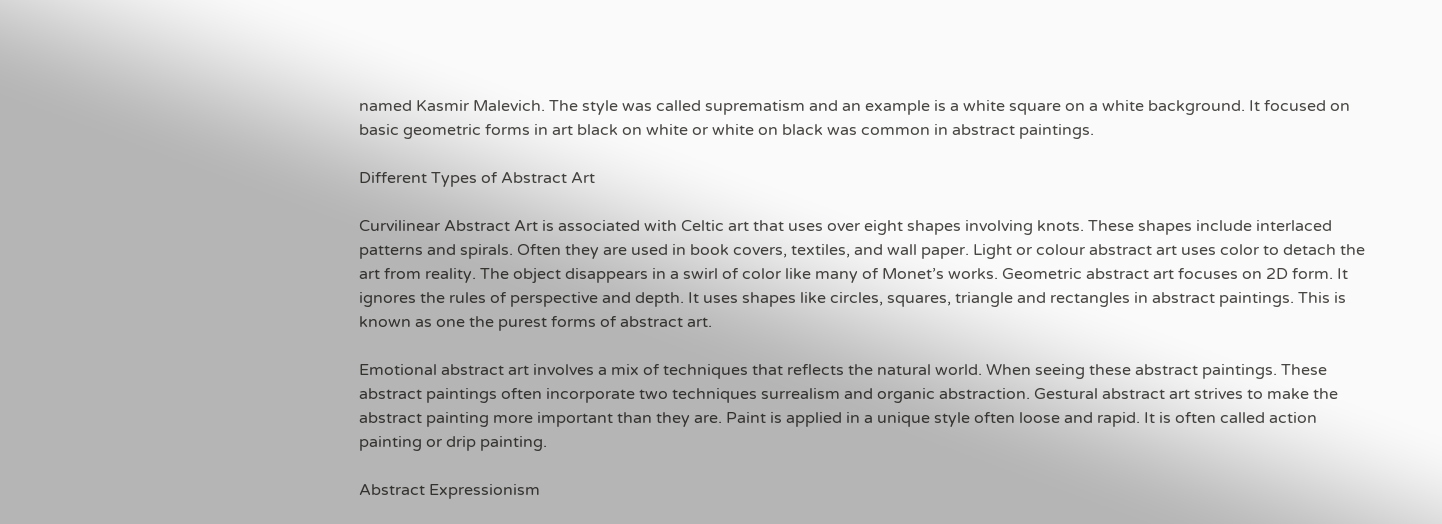named Kasmir Malevich. The style was called suprematism and an example is a white square on a white background. It focused on basic geometric forms in art black on white or white on black was common in abstract paintings.

Different Types of Abstract Art

Curvilinear Abstract Art is associated with Celtic art that uses over eight shapes involving knots. These shapes include interlaced patterns and spirals. Often they are used in book covers, textiles, and wall paper. Light or colour abstract art uses color to detach the art from reality. The object disappears in a swirl of color like many of Monet’s works. Geometric abstract art focuses on 2D form. It ignores the rules of perspective and depth. It uses shapes like circles, squares, triangle and rectangles in abstract paintings. This is known as one the purest forms of abstract art.

Emotional abstract art involves a mix of techniques that reflects the natural world. When seeing these abstract paintings. These abstract paintings often incorporate two techniques surrealism and organic abstraction. Gestural abstract art strives to make the abstract painting more important than they are. Paint is applied in a unique style often loose and rapid. It is often called action painting or drip painting.

Abstract Expressionism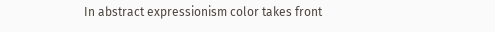In abstract expressionism color takes front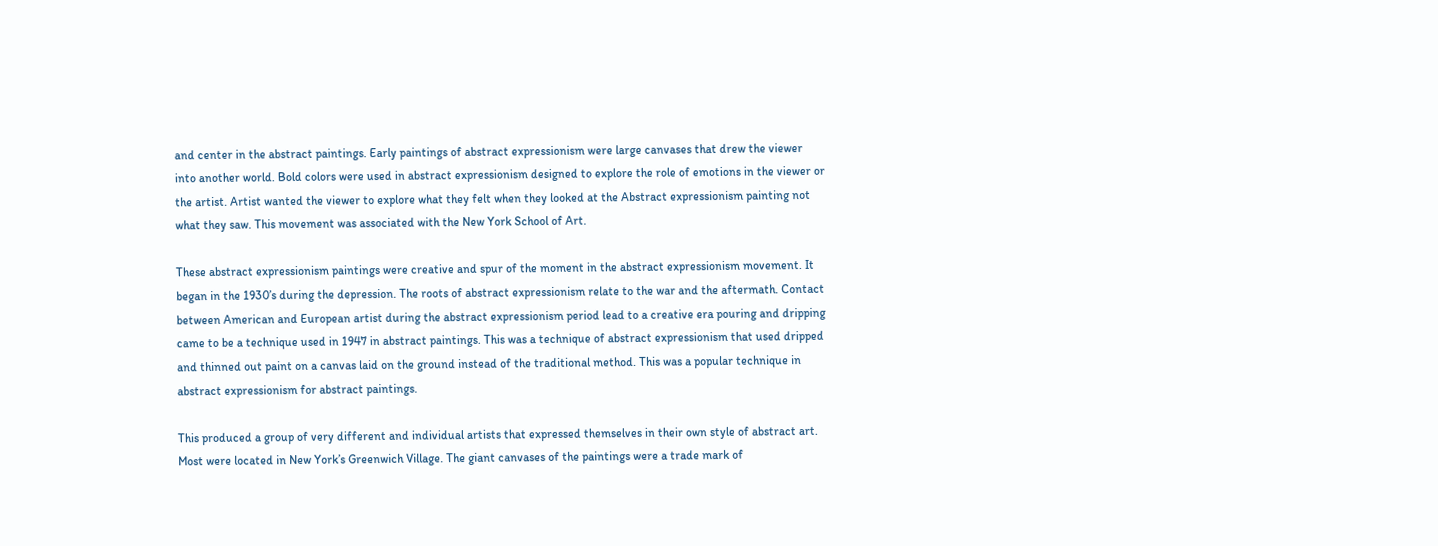and center in the abstract paintings. Early paintings of abstract expressionism were large canvases that drew the viewer into another world. Bold colors were used in abstract expressionism designed to explore the role of emotions in the viewer or the artist. Artist wanted the viewer to explore what they felt when they looked at the Abstract expressionism painting not what they saw. This movement was associated with the New York School of Art.

These abstract expressionism paintings were creative and spur of the moment in the abstract expressionism movement. It began in the 1930’s during the depression. The roots of abstract expressionism relate to the war and the aftermath. Contact between American and European artist during the abstract expressionism period lead to a creative era pouring and dripping came to be a technique used in 1947 in abstract paintings. This was a technique of abstract expressionism that used dripped and thinned out paint on a canvas laid on the ground instead of the traditional method. This was a popular technique in abstract expressionism for abstract paintings.

This produced a group of very different and individual artists that expressed themselves in their own style of abstract art. Most were located in New York’s Greenwich Village. The giant canvases of the paintings were a trade mark of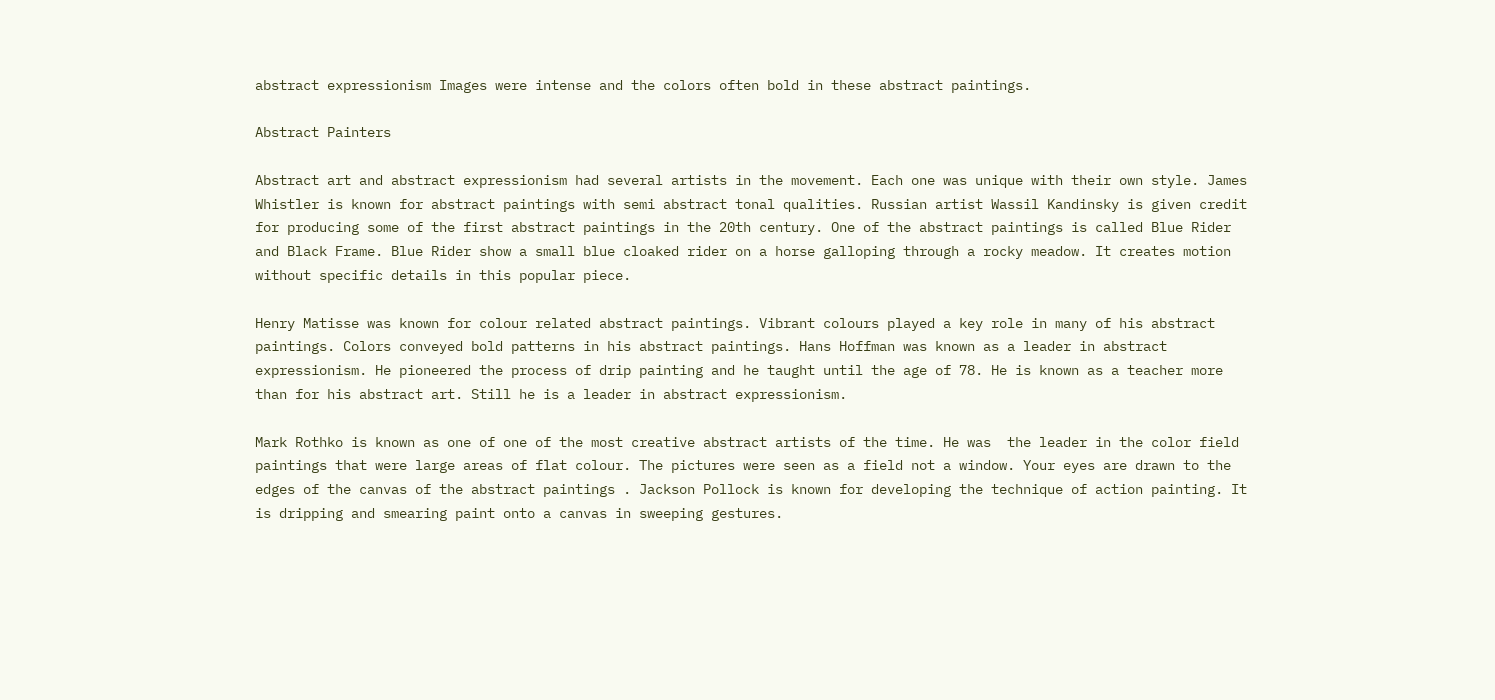abstract expressionism Images were intense and the colors often bold in these abstract paintings.

Abstract Painters

Abstract art and abstract expressionism had several artists in the movement. Each one was unique with their own style. James Whistler is known for abstract paintings with semi abstract tonal qualities. Russian artist Wassil Kandinsky is given credit for producing some of the first abstract paintings in the 20th century. One of the abstract paintings is called Blue Rider and Black Frame. Blue Rider show a small blue cloaked rider on a horse galloping through a rocky meadow. It creates motion without specific details in this popular piece.

Henry Matisse was known for colour related abstract paintings. Vibrant colours played a key role in many of his abstract paintings. Colors conveyed bold patterns in his abstract paintings. Hans Hoffman was known as a leader in abstract expressionism. He pioneered the process of drip painting and he taught until the age of 78. He is known as a teacher more than for his abstract art. Still he is a leader in abstract expressionism.

Mark Rothko is known as one of one of the most creative abstract artists of the time. He was  the leader in the color field paintings that were large areas of flat colour. The pictures were seen as a field not a window. Your eyes are drawn to the edges of the canvas of the abstract paintings . Jackson Pollock is known for developing the technique of action painting. It is dripping and smearing paint onto a canvas in sweeping gestures.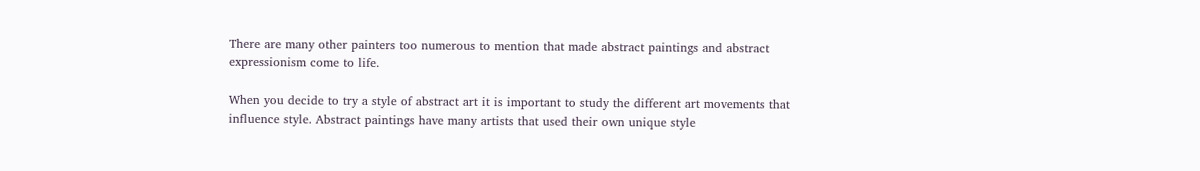There are many other painters too numerous to mention that made abstract paintings and abstract expressionism come to life.

When you decide to try a style of abstract art it is important to study the different art movements that influence style. Abstract paintings have many artists that used their own unique style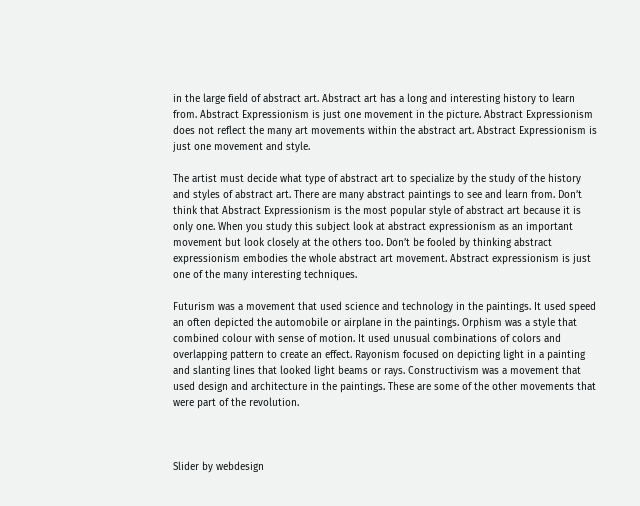in the large field of abstract art. Abstract art has a long and interesting history to learn from. Abstract Expressionism is just one movement in the picture. Abstract Expressionism does not reflect the many art movements within the abstract art. Abstract Expressionism is just one movement and style.

The artist must decide what type of abstract art to specialize by the study of the history and styles of abstract art. There are many abstract paintings to see and learn from. Don’t think that Abstract Expressionism is the most popular style of abstract art because it is only one. When you study this subject look at abstract expressionism as an important movement but look closely at the others too. Don’t be fooled by thinking abstract expressionism embodies the whole abstract art movement. Abstract expressionism is just one of the many interesting techniques.

Futurism was a movement that used science and technology in the paintings. It used speed an often depicted the automobile or airplane in the paintings. Orphism was a style that combined colour with sense of motion. It used unusual combinations of colors and overlapping pattern to create an effect. Rayonism focused on depicting light in a painting and slanting lines that looked light beams or rays. Constructivism was a movement that used design and architecture in the paintings. These are some of the other movements that were part of the revolution.



Slider by webdesign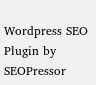Wordpress SEO Plugin by SEOPressor